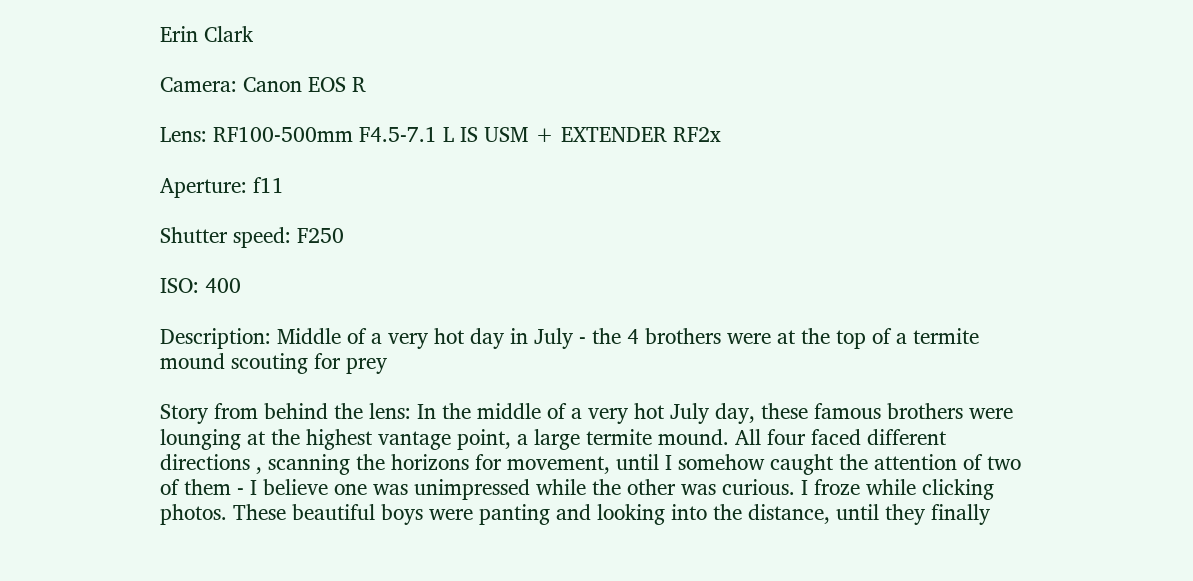Erin Clark

Camera: Canon EOS R

Lens: RF100-500mm F4.5-7.1 L IS USM + EXTENDER RF2x

Aperture: f11

Shutter speed: F250

ISO: 400

Description: Middle of a very hot day in July - the 4 brothers were at the top of a termite mound scouting for prey

Story from behind the lens: In the middle of a very hot July day, these famous brothers were lounging at the highest vantage point, a large termite mound. All four faced different directions , scanning the horizons for movement, until I somehow caught the attention of two of them - I believe one was unimpressed while the other was curious. I froze while clicking photos. These beautiful boys were panting and looking into the distance, until they finally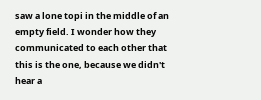saw a lone topi in the middle of an empty field. I wonder how they communicated to each other that this is the one, because we didn't hear a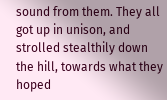sound from them. They all got up in unison, and strolled stealthily down the hill, towards what they hoped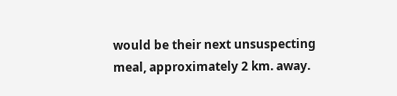would be their next unsuspecting meal, approximately 2 km. away.